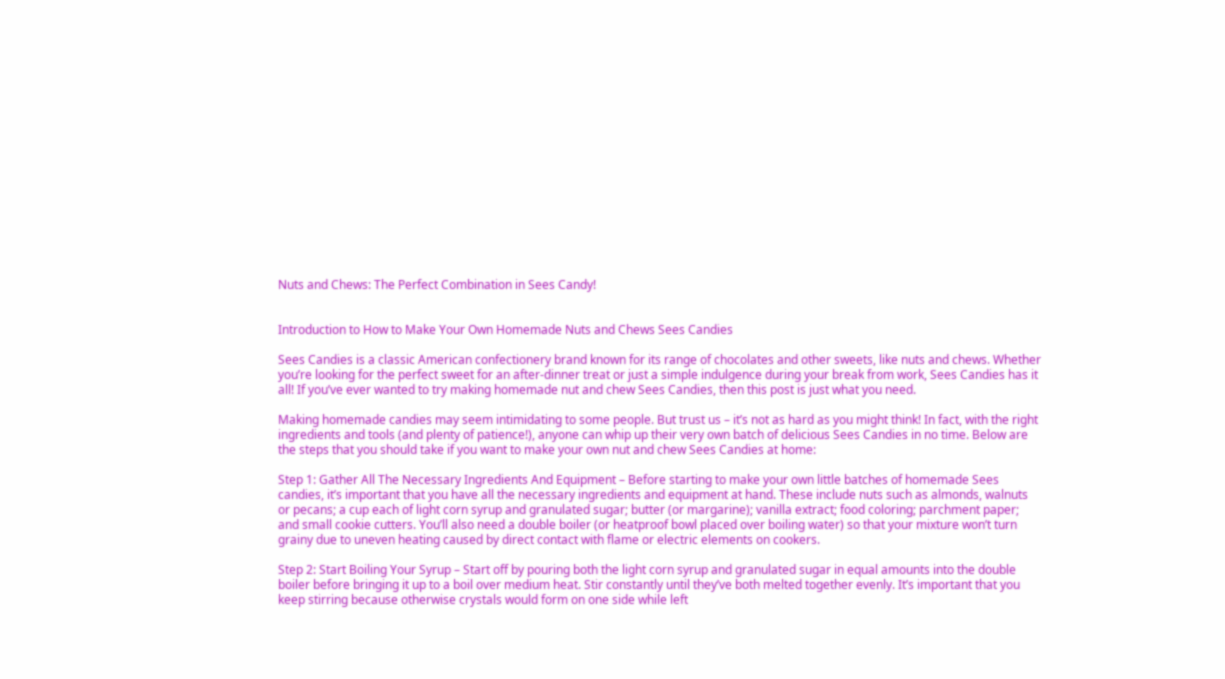Nuts and Chews: The Perfect Combination in Sees Candy!


Introduction to How to Make Your Own Homemade Nuts and Chews Sees Candies

Sees Candies is a classic American confectionery brand known for its range of chocolates and other sweets, like nuts and chews. Whether you’re looking for the perfect sweet for an after-dinner treat or just a simple indulgence during your break from work, Sees Candies has it all! If you’ve ever wanted to try making homemade nut and chew Sees Candies, then this post is just what you need.

Making homemade candies may seem intimidating to some people. But trust us – it’s not as hard as you might think! In fact, with the right ingredients and tools (and plenty of patience!), anyone can whip up their very own batch of delicious Sees Candies in no time. Below are the steps that you should take if you want to make your own nut and chew Sees Candies at home:

Step 1: Gather All The Necessary Ingredients And Equipment – Before starting to make your own little batches of homemade Sees candies, it’s important that you have all the necessary ingredients and equipment at hand. These include nuts such as almonds, walnuts or pecans; a cup each of light corn syrup and granulated sugar; butter (or margarine); vanilla extract; food coloring; parchment paper; and small cookie cutters. You’ll also need a double boiler (or heatproof bowl placed over boiling water) so that your mixture won’t turn grainy due to uneven heating caused by direct contact with flame or electric elements on cookers.

Step 2: Start Boiling Your Syrup – Start off by pouring both the light corn syrup and granulated sugar in equal amounts into the double boiler before bringing it up to a boil over medium heat. Stir constantly until they’ve both melted together evenly. It’s important that you keep stirring because otherwise crystals would form on one side while left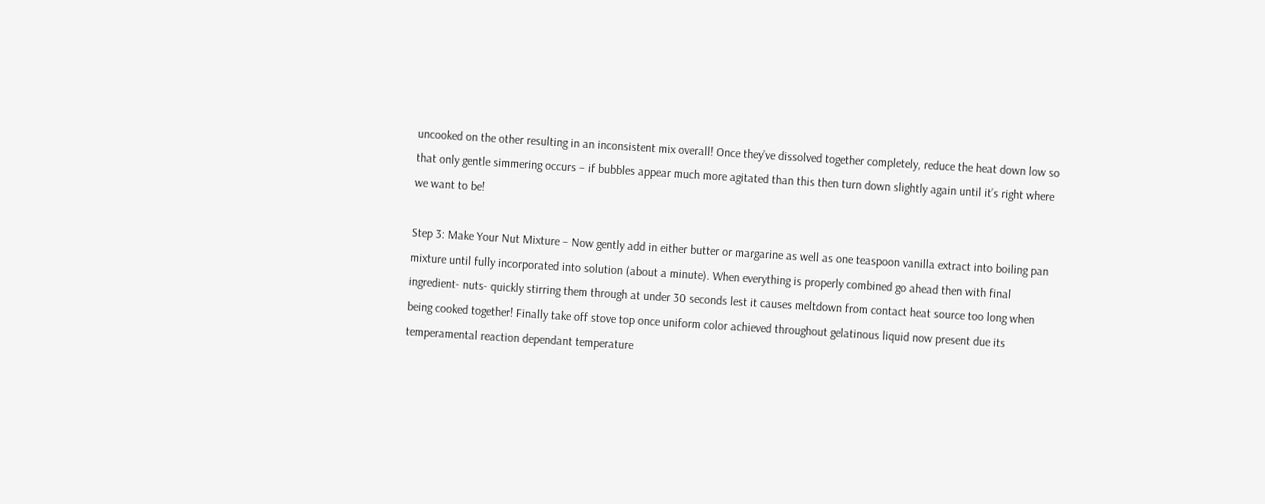uncooked on the other resulting in an inconsistent mix overall! Once they’ve dissolved together completely, reduce the heat down low so that only gentle simmering occurs – if bubbles appear much more agitated than this then turn down slightly again until it’s right where we want to be!

Step 3: Make Your Nut Mixture – Now gently add in either butter or margarine as well as one teaspoon vanilla extract into boiling pan mixture until fully incorporated into solution (about a minute). When everything is properly combined go ahead then with final ingredient- nuts- quickly stirring them through at under 30 seconds lest it causes meltdown from contact heat source too long when being cooked together! Finally take off stove top once uniform color achieved throughout gelatinous liquid now present due its temperamental reaction dependant temperature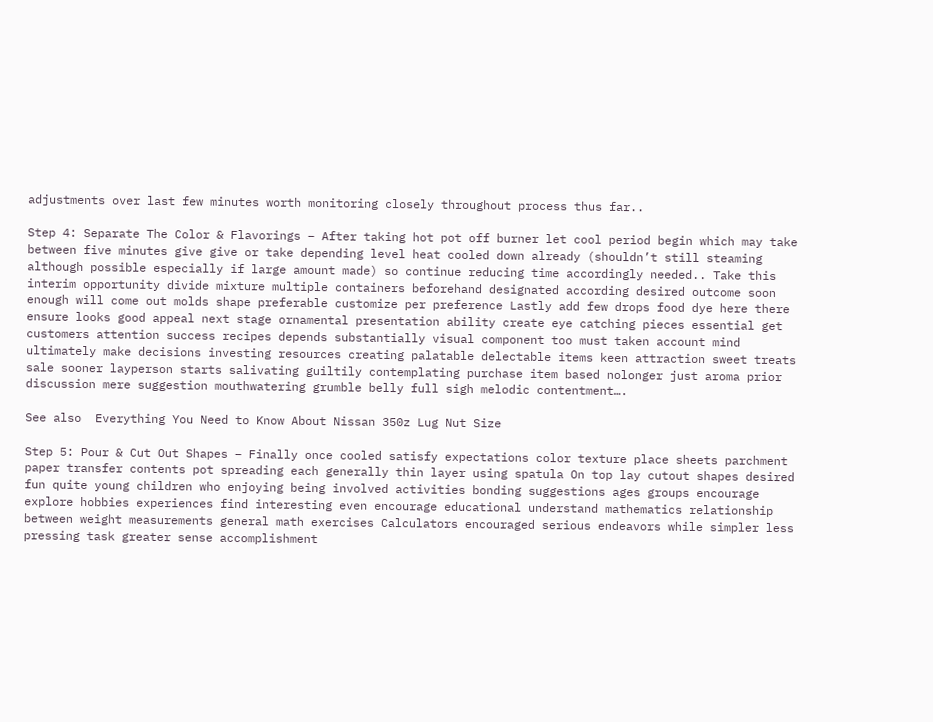adjustments over last few minutes worth monitoring closely throughout process thus far..

Step 4: Separate The Color & Flavorings – After taking hot pot off burner let cool period begin which may take between five minutes give give or take depending level heat cooled down already (shouldn’t still steaming although possible especially if large amount made) so continue reducing time accordingly needed.. Take this interim opportunity divide mixture multiple containers beforehand designated according desired outcome soon enough will come out molds shape preferable customize per preference Lastly add few drops food dye here there ensure looks good appeal next stage ornamental presentation ability create eye catching pieces essential get customers attention success recipes depends substantially visual component too must taken account mind ultimately make decisions investing resources creating palatable delectable items keen attraction sweet treats sale sooner layperson starts salivating guiltily contemplating purchase item based nolonger just aroma prior discussion mere suggestion mouthwatering grumble belly full sigh melodic contentment….

See also  Everything You Need to Know About Nissan 350z Lug Nut Size

Step 5: Pour & Cut Out Shapes – Finally once cooled satisfy expectations color texture place sheets parchment paper transfer contents pot spreading each generally thin layer using spatula On top lay cutout shapes desired fun quite young children who enjoying being involved activities bonding suggestions ages groups encourage explore hobbies experiences find interesting even encourage educational understand mathematics relationship between weight measurements general math exercises Calculators encouraged serious endeavors while simpler less pressing task greater sense accomplishment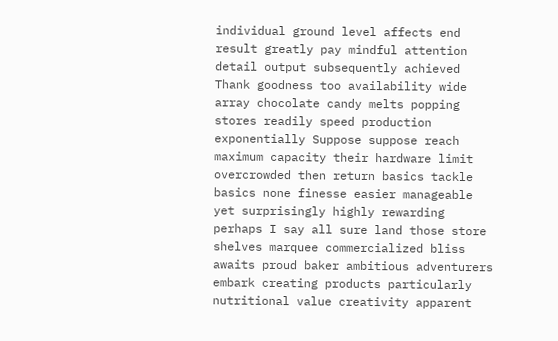individual ground level affects end result greatly pay mindful attention detail output subsequently achieved Thank goodness too availability wide array chocolate candy melts popping stores readily speed production exponentially Suppose suppose reach maximum capacity their hardware limit overcrowded then return basics tackle basics none finesse easier manageable yet surprisingly highly rewarding perhaps I say all sure land those store shelves marquee commercialized bliss awaits proud baker ambitious adventurers embark creating products particularly nutritional value creativity apparent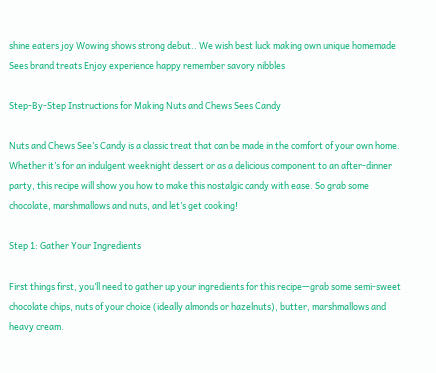shine eaters joy Wowing shows strong debut.. We wish best luck making own unique homemade Sees brand treats Enjoy experience happy remember savory nibbles

Step-By-Step Instructions for Making Nuts and Chews Sees Candy

Nuts and Chews See’s Candy is a classic treat that can be made in the comfort of your own home. Whether it’s for an indulgent weeknight dessert or as a delicious component to an after-dinner party, this recipe will show you how to make this nostalgic candy with ease. So grab some chocolate, marshmallows and nuts, and let’s get cooking!

Step 1: Gather Your Ingredients

First things first, you’ll need to gather up your ingredients for this recipe—grab some semi-sweet chocolate chips, nuts of your choice (ideally almonds or hazelnuts), butter, marshmallows and heavy cream.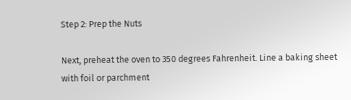Step 2: Prep the Nuts

Next, preheat the oven to 350 degrees Fahrenheit. Line a baking sheet with foil or parchment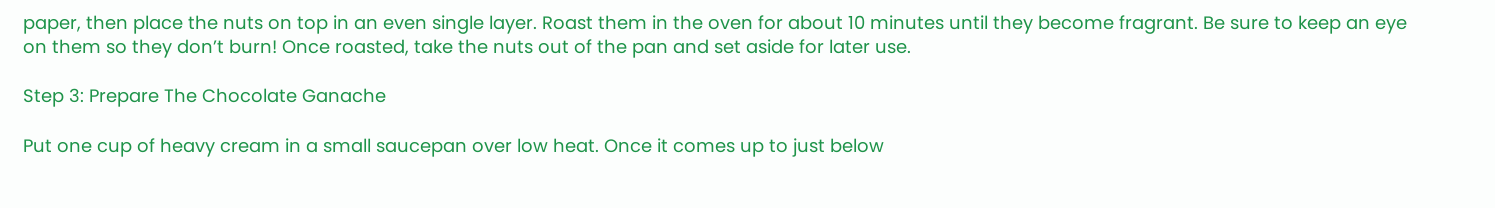paper, then place the nuts on top in an even single layer. Roast them in the oven for about 10 minutes until they become fragrant. Be sure to keep an eye on them so they don’t burn! Once roasted, take the nuts out of the pan and set aside for later use.

Step 3: Prepare The Chocolate Ganache

Put one cup of heavy cream in a small saucepan over low heat. Once it comes up to just below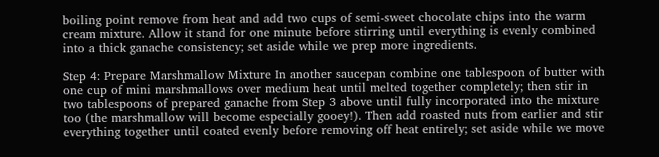boiling point remove from heat and add two cups of semi-sweet chocolate chips into the warm cream mixture. Allow it stand for one minute before stirring until everything is evenly combined into a thick ganache consistency; set aside while we prep more ingredients.

Step 4: Prepare Marshmallow Mixture In another saucepan combine one tablespoon of butter with one cup of mini marshmallows over medium heat until melted together completely; then stir in two tablespoons of prepared ganache from Step 3 above until fully incorporated into the mixture too (the marshmallow will become especially gooey!). Then add roasted nuts from earlier and stir everything together until coated evenly before removing off heat entirely; set aside while we move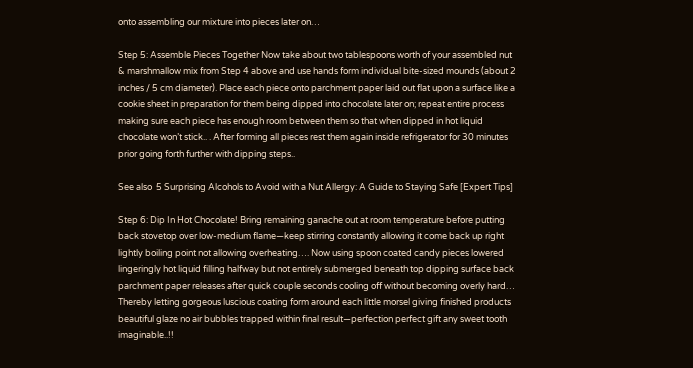onto assembling our mixture into pieces later on…

Step 5: Assemble Pieces Together Now take about two tablespoons worth of your assembled nut & marshmallow mix from Step 4 above and use hands form individual bite-sized mounds (about 2 inches / 5 cm diameter). Place each piece onto parchment paper laid out flat upon a surface like a cookie sheet in preparation for them being dipped into chocolate later on; repeat entire process making sure each piece has enough room between them so that when dipped in hot liquid chocolate won’t stick.. . After forming all pieces rest them again inside refrigerator for 30 minutes prior going forth further with dipping steps..

See also  5 Surprising Alcohols to Avoid with a Nut Allergy: A Guide to Staying Safe [Expert Tips]

Step 6: Dip In Hot Chocolate! Bring remaining ganache out at room temperature before putting back stovetop over low-medium flame—keep stirring constantly allowing it come back up right lightly boiling point not allowing overheating…. Now using spoon coated candy pieces lowered lingeringly hot liquid filling halfway but not entirely submerged beneath top dipping surface back parchment paper releases after quick couple seconds cooling off without becoming overly hard… Thereby letting gorgeous luscious coating form around each little morsel giving finished products beautiful glaze no air bubbles trapped within final result—perfection perfect gift any sweet tooth imaginable..!!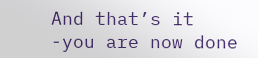And that’s it -you are now done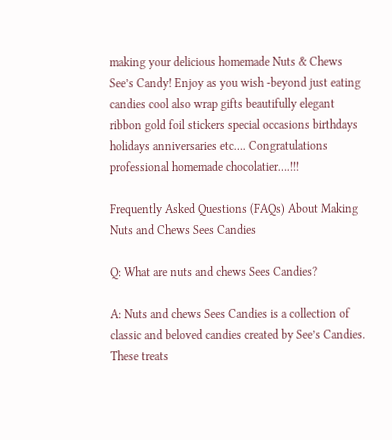making your delicious homemade Nuts & Chews See’s Candy! Enjoy as you wish -beyond just eating candies cool also wrap gifts beautifully elegant ribbon gold foil stickers special occasions birthdays holidays anniversaries etc…. Congratulations professional homemade chocolatier….!!!

Frequently Asked Questions (FAQs) About Making Nuts and Chews Sees Candies

Q: What are nuts and chews Sees Candies?

A: Nuts and chews Sees Candies is a collection of classic and beloved candies created by See’s Candies. These treats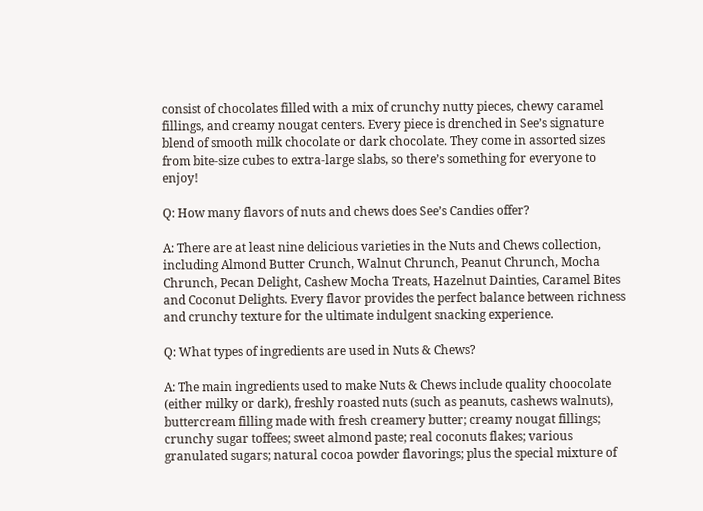consist of chocolates filled with a mix of crunchy nutty pieces, chewy caramel fillings, and creamy nougat centers. Every piece is drenched in See’s signature blend of smooth milk chocolate or dark chocolate. They come in assorted sizes from bite-size cubes to extra-large slabs, so there’s something for everyone to enjoy!

Q: How many flavors of nuts and chews does See’s Candies offer?

A: There are at least nine delicious varieties in the Nuts and Chews collection, including Almond Butter Crunch, Walnut Chrunch, Peanut Chrunch, Mocha Chrunch, Pecan Delight, Cashew Mocha Treats, Hazelnut Dainties, Caramel Bites and Coconut Delights. Every flavor provides the perfect balance between richness and crunchy texture for the ultimate indulgent snacking experience.

Q: What types of ingredients are used in Nuts & Chews?

A: The main ingredients used to make Nuts & Chews include quality choocolate (either milky or dark), freshly roasted nuts (such as peanuts, cashews walnuts), buttercream filling made with fresh creamery butter; creamy nougat fillings; crunchy sugar toffees; sweet almond paste; real coconuts flakes; various granulated sugars; natural cocoa powder flavorings; plus the special mixture of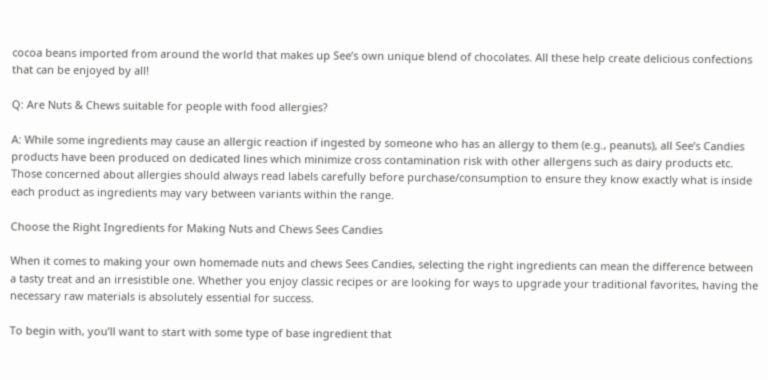cocoa beans imported from around the world that makes up See’s own unique blend of chocolates. All these help create delicious confections that can be enjoyed by all!

Q: Are Nuts & Chews suitable for people with food allergies?

A: While some ingredients may cause an allergic reaction if ingested by someone who has an allergy to them (e.g., peanuts), all See’s Candies products have been produced on dedicated lines which minimize cross contamination risk with other allergens such as dairy products etc. Those concerned about allergies should always read labels carefully before purchase/consumption to ensure they know exactly what is inside each product as ingredients may vary between variants within the range.

Choose the Right Ingredients for Making Nuts and Chews Sees Candies

When it comes to making your own homemade nuts and chews Sees Candies, selecting the right ingredients can mean the difference between a tasty treat and an irresistible one. Whether you enjoy classic recipes or are looking for ways to upgrade your traditional favorites, having the necessary raw materials is absolutely essential for success.

To begin with, you’ll want to start with some type of base ingredient that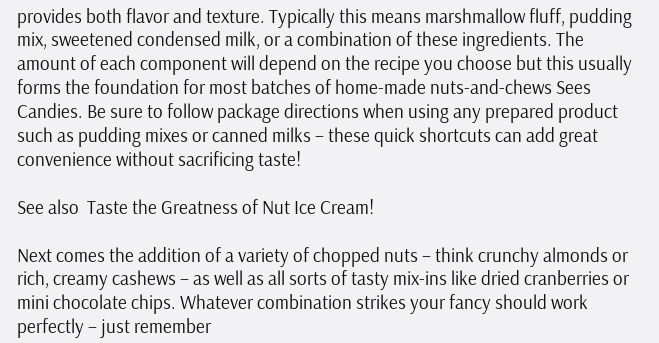provides both flavor and texture. Typically this means marshmallow fluff, pudding mix, sweetened condensed milk, or a combination of these ingredients. The amount of each component will depend on the recipe you choose but this usually forms the foundation for most batches of home-made nuts-and-chews Sees Candies. Be sure to follow package directions when using any prepared product such as pudding mixes or canned milks – these quick shortcuts can add great convenience without sacrificing taste!

See also  Taste the Greatness of Nut Ice Cream!

Next comes the addition of a variety of chopped nuts – think crunchy almonds or rich, creamy cashews – as well as all sorts of tasty mix-ins like dried cranberries or mini chocolate chips. Whatever combination strikes your fancy should work perfectly – just remember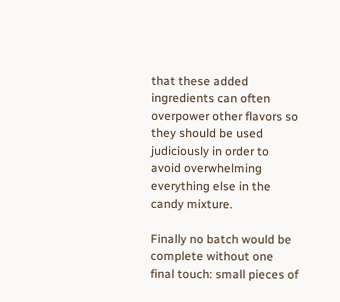that these added ingredients can often overpower other flavors so they should be used judiciously in order to avoid overwhelming everything else in the candy mixture.

Finally no batch would be complete without one final touch: small pieces of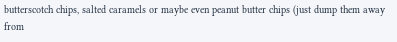butterscotch chips, salted caramels or maybe even peanut butter chips (just dump them away from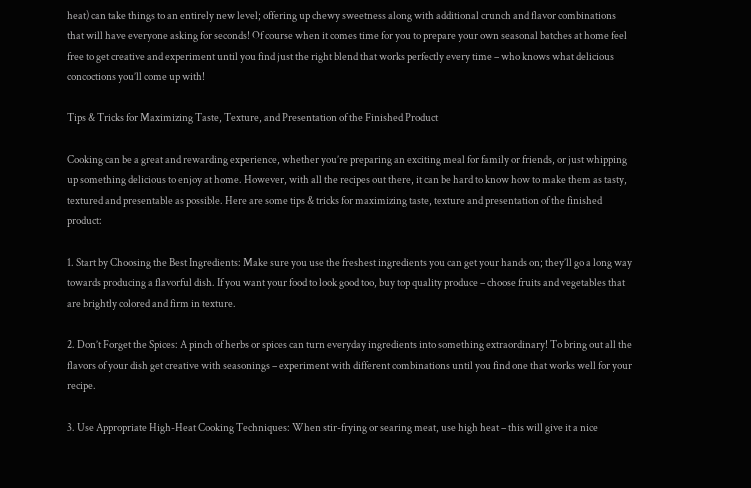heat) can take things to an entirely new level; offering up chewy sweetness along with additional crunch and flavor combinations that will have everyone asking for seconds! Of course when it comes time for you to prepare your own seasonal batches at home feel free to get creative and experiment until you find just the right blend that works perfectly every time – who knows what delicious concoctions you’ll come up with!

Tips & Tricks for Maximizing Taste, Texture, and Presentation of the Finished Product

Cooking can be a great and rewarding experience, whether you’re preparing an exciting meal for family or friends, or just whipping up something delicious to enjoy at home. However, with all the recipes out there, it can be hard to know how to make them as tasty, textured and presentable as possible. Here are some tips & tricks for maximizing taste, texture and presentation of the finished product:

1. Start by Choosing the Best Ingredients: Make sure you use the freshest ingredients you can get your hands on; they’ll go a long way towards producing a flavorful dish. If you want your food to look good too, buy top quality produce – choose fruits and vegetables that are brightly colored and firm in texture.

2. Don’t Forget the Spices: A pinch of herbs or spices can turn everyday ingredients into something extraordinary! To bring out all the flavors of your dish get creative with seasonings – experiment with different combinations until you find one that works well for your recipe.

3. Use Appropriate High-Heat Cooking Techniques: When stir-frying or searing meat, use high heat – this will give it a nice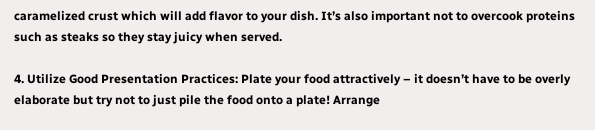caramelized crust which will add flavor to your dish. It’s also important not to overcook proteins such as steaks so they stay juicy when served.

4. Utilize Good Presentation Practices: Plate your food attractively – it doesn’t have to be overly elaborate but try not to just pile the food onto a plate! Arrange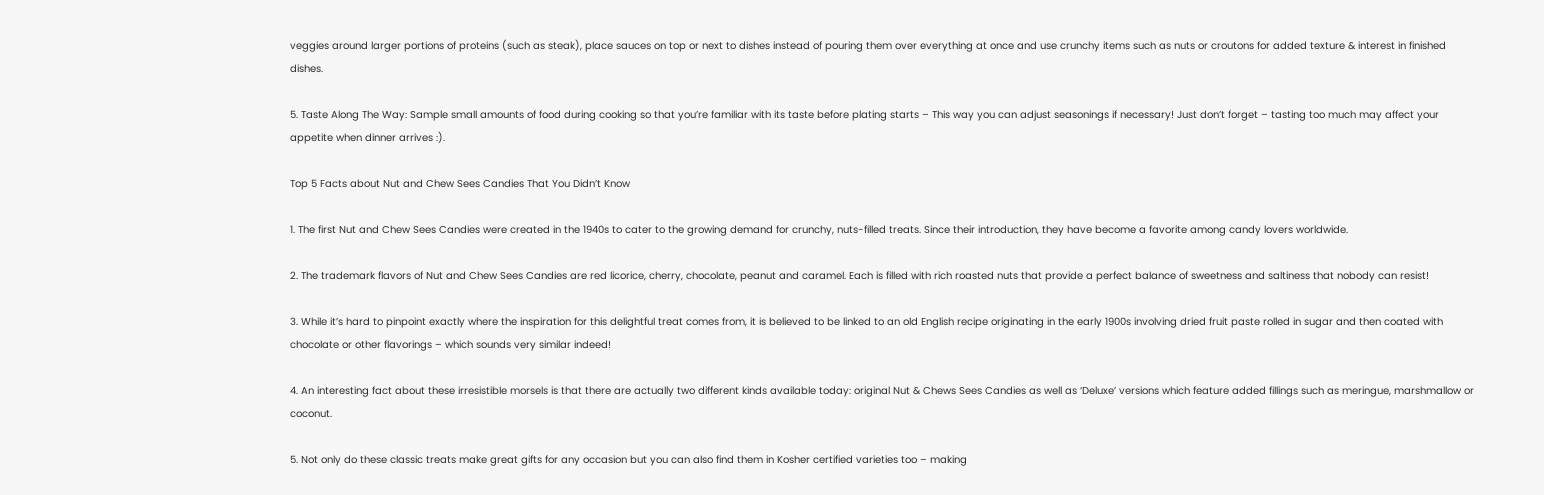veggies around larger portions of proteins (such as steak), place sauces on top or next to dishes instead of pouring them over everything at once and use crunchy items such as nuts or croutons for added texture & interest in finished dishes.

5. Taste Along The Way: Sample small amounts of food during cooking so that you’re familiar with its taste before plating starts – This way you can adjust seasonings if necessary! Just don’t forget – tasting too much may affect your appetite when dinner arrives :).

Top 5 Facts about Nut and Chew Sees Candies That You Didn’t Know

1. The first Nut and Chew Sees Candies were created in the 1940s to cater to the growing demand for crunchy, nuts-filled treats. Since their introduction, they have become a favorite among candy lovers worldwide.

2. The trademark flavors of Nut and Chew Sees Candies are red licorice, cherry, chocolate, peanut and caramel. Each is filled with rich roasted nuts that provide a perfect balance of sweetness and saltiness that nobody can resist!

3. While it’s hard to pinpoint exactly where the inspiration for this delightful treat comes from, it is believed to be linked to an old English recipe originating in the early 1900s involving dried fruit paste rolled in sugar and then coated with chocolate or other flavorings – which sounds very similar indeed!

4. An interesting fact about these irresistible morsels is that there are actually two different kinds available today: original Nut & Chews Sees Candies as well as ‘Deluxe’ versions which feature added fillings such as meringue, marshmallow or coconut.

5. Not only do these classic treats make great gifts for any occasion but you can also find them in Kosher certified varieties too – making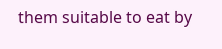them suitable to eat by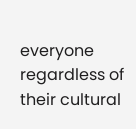everyone regardless of their cultural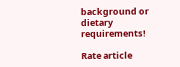background or dietary requirements!

Rate article